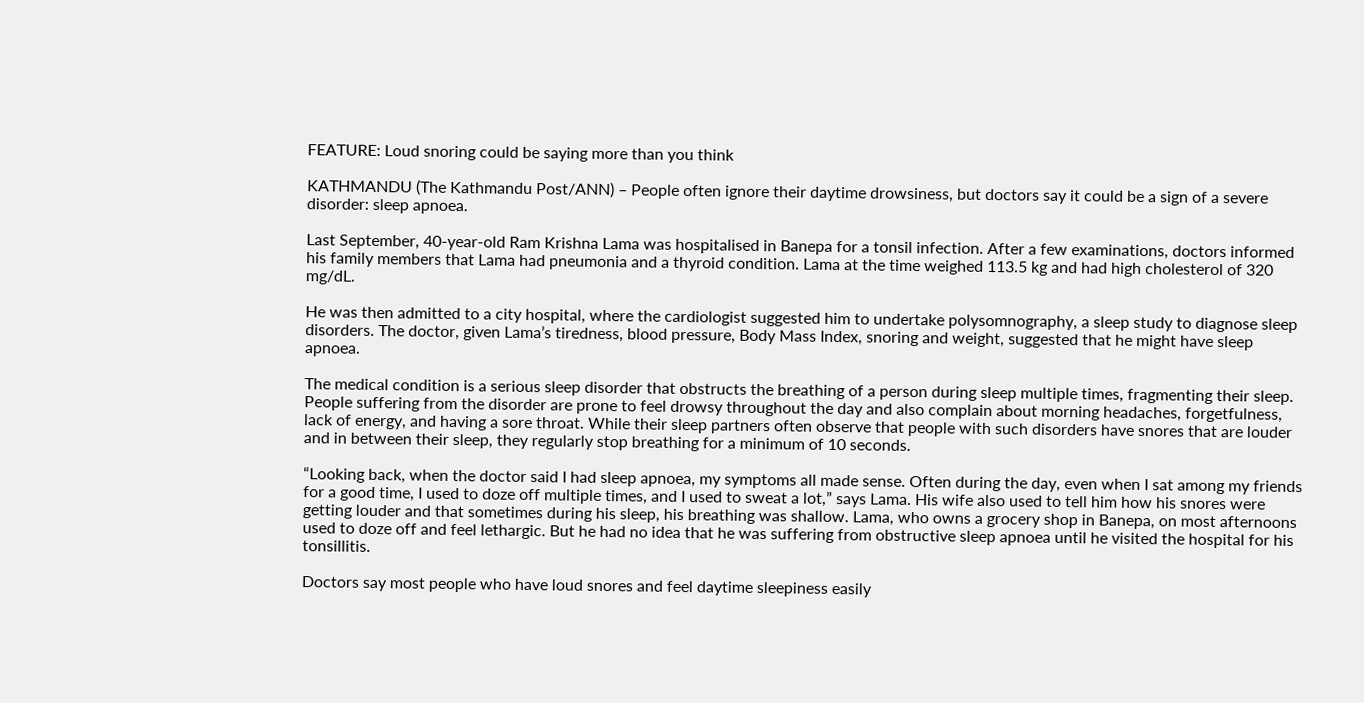FEATURE: Loud snoring could be saying more than you think

KATHMANDU (The Kathmandu Post/ANN) – People often ignore their daytime drowsiness, but doctors say it could be a sign of a severe disorder: sleep apnoea.

Last September, 40-year-old Ram Krishna Lama was hospitalised in Banepa for a tonsil infection. After a few examinations, doctors informed his family members that Lama had pneumonia and a thyroid condition. Lama at the time weighed 113.5 kg and had high cholesterol of 320 mg/dL.

He was then admitted to a city hospital, where the cardiologist suggested him to undertake polysomnography, a sleep study to diagnose sleep disorders. The doctor, given Lama’s tiredness, blood pressure, Body Mass Index, snoring and weight, suggested that he might have sleep apnoea.

The medical condition is a serious sleep disorder that obstructs the breathing of a person during sleep multiple times, fragmenting their sleep. People suffering from the disorder are prone to feel drowsy throughout the day and also complain about morning headaches, forgetfulness, lack of energy, and having a sore throat. While their sleep partners often observe that people with such disorders have snores that are louder and in between their sleep, they regularly stop breathing for a minimum of 10 seconds.

“Looking back, when the doctor said I had sleep apnoea, my symptoms all made sense. Often during the day, even when I sat among my friends for a good time, I used to doze off multiple times, and I used to sweat a lot,” says Lama. His wife also used to tell him how his snores were getting louder and that sometimes during his sleep, his breathing was shallow. Lama, who owns a grocery shop in Banepa, on most afternoons used to doze off and feel lethargic. But he had no idea that he was suffering from obstructive sleep apnoea until he visited the hospital for his tonsillitis.

Doctors say most people who have loud snores and feel daytime sleepiness easily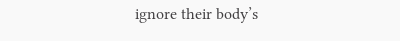ignore their body’s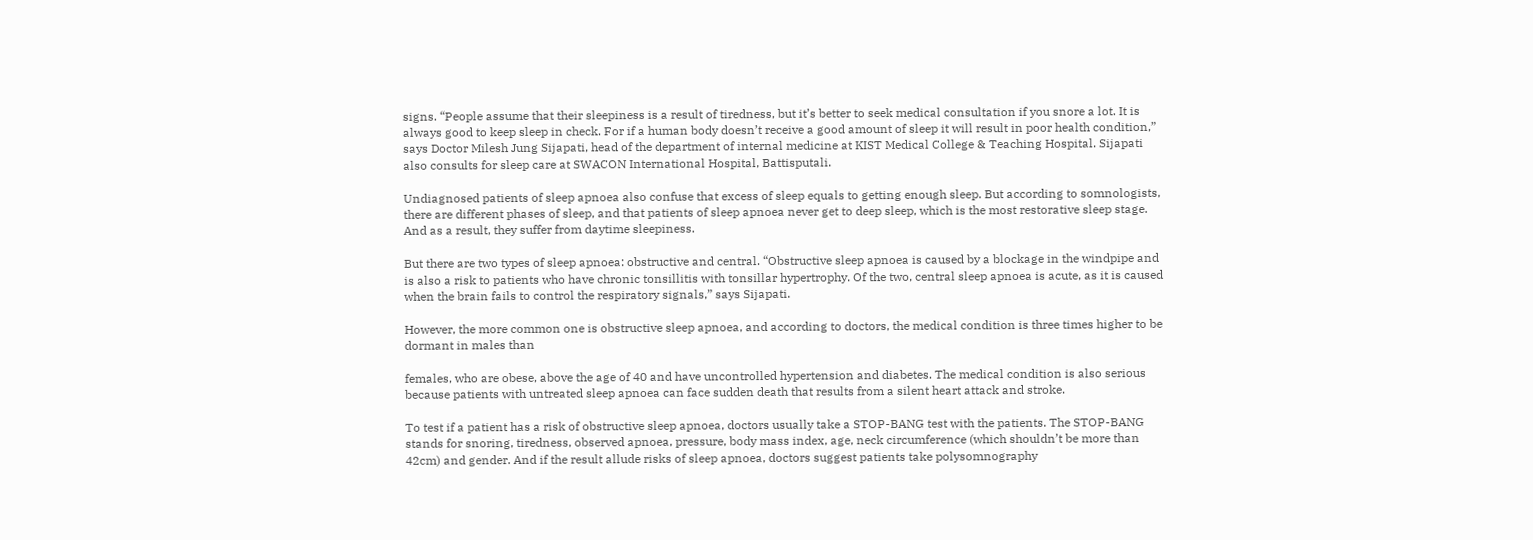signs. “People assume that their sleepiness is a result of tiredness, but it’s better to seek medical consultation if you snore a lot. It is always good to keep sleep in check. For if a human body doesn’t receive a good amount of sleep it will result in poor health condition,” says Doctor Milesh Jung Sijapati, head of the department of internal medicine at KIST Medical College & Teaching Hospital. Sijapati also consults for sleep care at SWACON International Hospital, Battisputali.

Undiagnosed patients of sleep apnoea also confuse that excess of sleep equals to getting enough sleep. But according to somnologists, there are different phases of sleep, and that patients of sleep apnoea never get to deep sleep, which is the most restorative sleep stage. And as a result, they suffer from daytime sleepiness.

But there are two types of sleep apnoea: obstructive and central. “Obstructive sleep apnoea is caused by a blockage in the windpipe and is also a risk to patients who have chronic tonsillitis with tonsillar hypertrophy. Of the two, central sleep apnoea is acute, as it is caused when the brain fails to control the respiratory signals,” says Sijapati.

However, the more common one is obstructive sleep apnoea, and according to doctors, the medical condition is three times higher to be dormant in males than

females, who are obese, above the age of 40 and have uncontrolled hypertension and diabetes. The medical condition is also serious because patients with untreated sleep apnoea can face sudden death that results from a silent heart attack and stroke.

To test if a patient has a risk of obstructive sleep apnoea, doctors usually take a STOP-BANG test with the patients. The STOP-BANG stands for snoring, tiredness, observed apnoea, pressure, body mass index, age, neck circumference (which shouldn’t be more than 42cm) and gender. And if the result allude risks of sleep apnoea, doctors suggest patients take polysomnography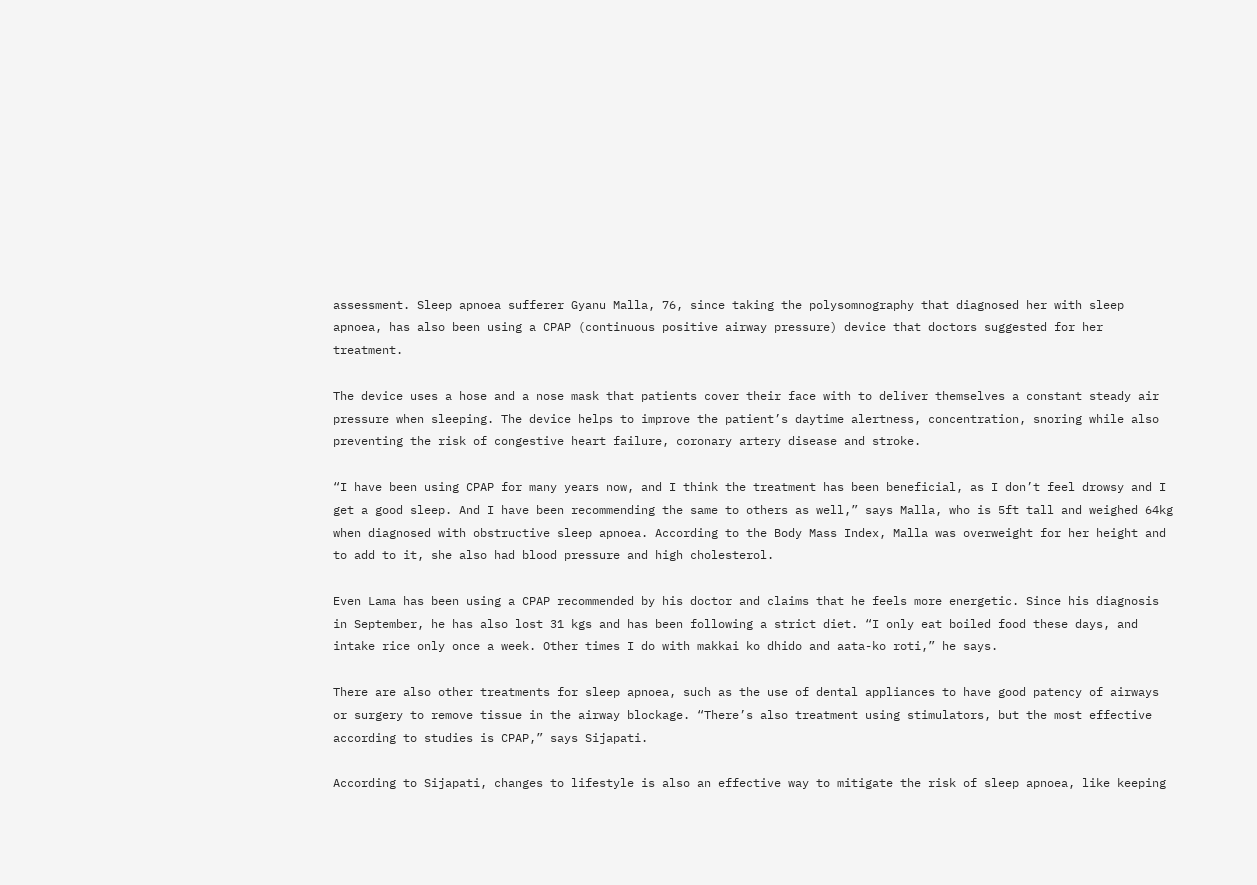assessment. Sleep apnoea sufferer Gyanu Malla, 76, since taking the polysomnography that diagnosed her with sleep apnoea, has also been using a CPAP (continuous positive airway pressure) device that doctors suggested for her treatment.

The device uses a hose and a nose mask that patients cover their face with to deliver themselves a constant steady air pressure when sleeping. The device helps to improve the patient’s daytime alertness, concentration, snoring while also preventing the risk of congestive heart failure, coronary artery disease and stroke.

“I have been using CPAP for many years now, and I think the treatment has been beneficial, as I don’t feel drowsy and I get a good sleep. And I have been recommending the same to others as well,” says Malla, who is 5ft tall and weighed 64kg when diagnosed with obstructive sleep apnoea. According to the Body Mass Index, Malla was overweight for her height and to add to it, she also had blood pressure and high cholesterol.

Even Lama has been using a CPAP recommended by his doctor and claims that he feels more energetic. Since his diagnosis in September, he has also lost 31 kgs and has been following a strict diet. “I only eat boiled food these days, and intake rice only once a week. Other times I do with makkai ko dhido and aata-ko roti,” he says.

There are also other treatments for sleep apnoea, such as the use of dental appliances to have good patency of airways or surgery to remove tissue in the airway blockage. “There’s also treatment using stimulators, but the most effective according to studies is CPAP,” says Sijapati.

According to Sijapati, changes to lifestyle is also an effective way to mitigate the risk of sleep apnoea, like keeping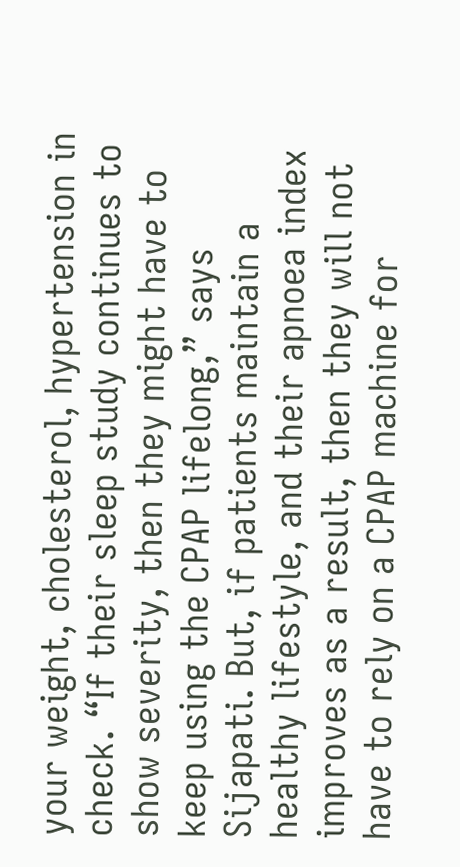your weight, cholesterol, hypertension in check. “If their sleep study continues to show severity, then they might have to keep using the CPAP lifelong,” says Sijapati. But, if patients maintain a healthy lifestyle, and their apnoea index improves as a result, then they will not have to rely on a CPAP machine for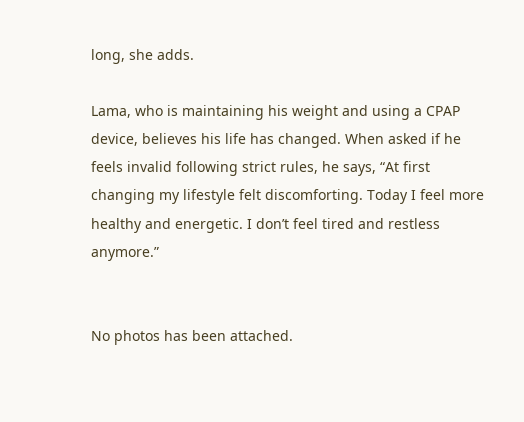long, she adds.

Lama, who is maintaining his weight and using a CPAP device, believes his life has changed. When asked if he feels invalid following strict rules, he says, “At first changing my lifestyle felt discomforting. Today I feel more healthy and energetic. I don’t feel tired and restless anymore.”


No photos has been attached.